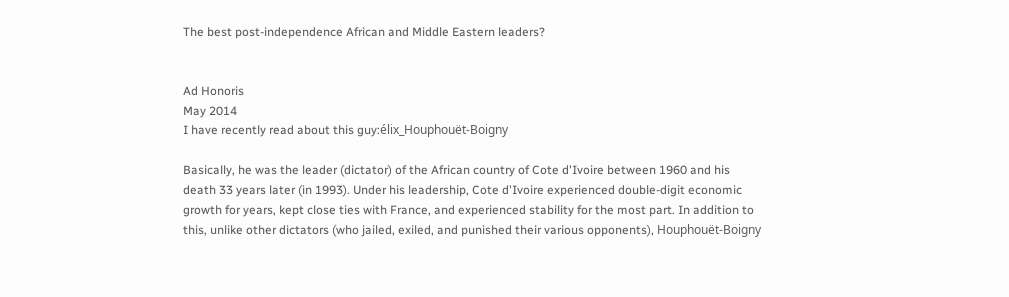The best post-independence African and Middle Eastern leaders?


Ad Honoris
May 2014
I have recently read about this guy:élix_Houphouët-Boigny

Basically, he was the leader (dictator) of the African country of Cote d'Ivoire between 1960 and his death 33 years later (in 1993). Under his leadership, Cote d'Ivoire experienced double-digit economic growth for years, kept close ties with France, and experienced stability for the most part. In addition to this, unlike other dictators (who jailed, exiled, and punished their various opponents), Houphouët-Boigny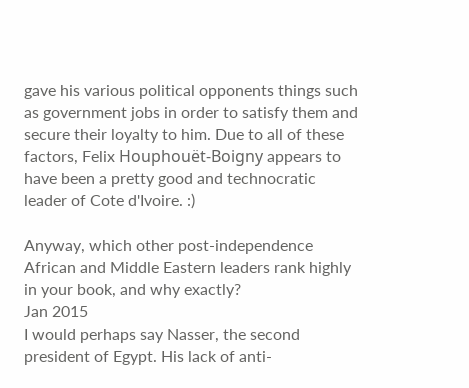gave his various political opponents things such as government jobs in order to satisfy them and secure their loyalty to him. Due to all of these factors, Felix Houphouët-Boigny appears to have been a pretty good and technocratic leader of Cote d'Ivoire. :)

Anyway, which other post-independence African and Middle Eastern leaders rank highly in your book, and why exactly?
Jan 2015
I would perhaps say Nasser, the second president of Egypt. His lack of anti-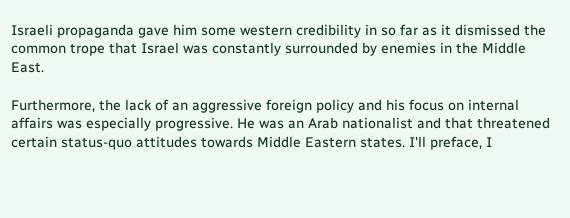Israeli propaganda gave him some western credibility in so far as it dismissed the common trope that Israel was constantly surrounded by enemies in the Middle East.

Furthermore, the lack of an aggressive foreign policy and his focus on internal affairs was especially progressive. He was an Arab nationalist and that threatened certain status-quo attitudes towards Middle Eastern states. I'll preface, I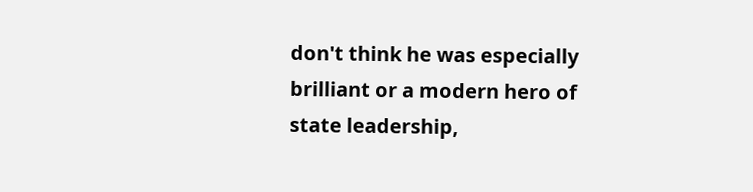don't think he was especially brilliant or a modern hero of state leadership,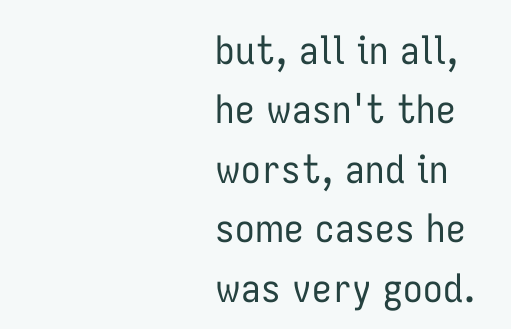but, all in all, he wasn't the worst, and in some cases he was very good.